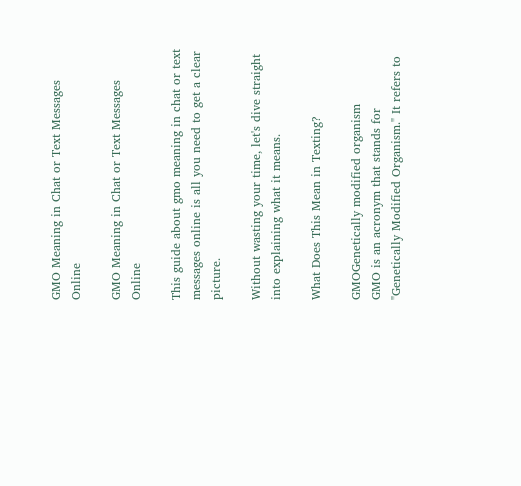GMO Meaning in Chat or Text Messages Online

GMO Meaning in Chat or Text Messages Online

This guide about gmo meaning in chat or text messages online is all you need to get a clear picture.

Without wasting your time, let's dive straight into explaining what it means.

What Does This Mean in Texting?

GMOGenetically modified organism
GMO is an acronym that stands for "Genetically Modified Organism." It refers to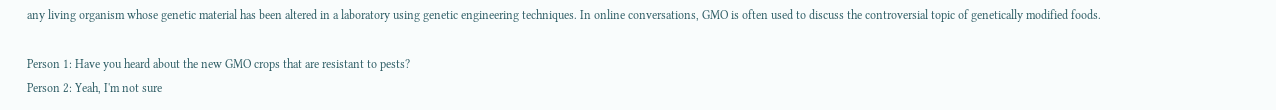any living organism whose genetic material has been altered in a laboratory using genetic engineering techniques. In online conversations, GMO is often used to discuss the controversial topic of genetically modified foods.

Person 1: Have you heard about the new GMO crops that are resistant to pests?
Person 2: Yeah, I'm not sure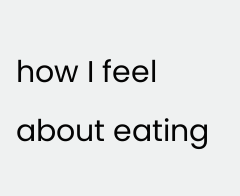how I feel about eating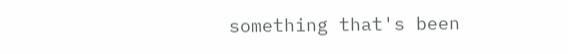something that's been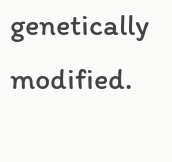genetically modified.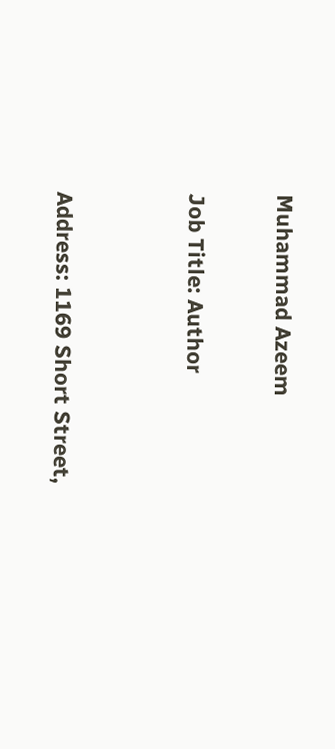Muhammad Azeem

Job Title: Author


Address: 1169 Short Street,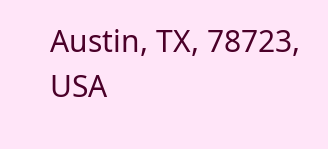Austin, TX, 78723, USA